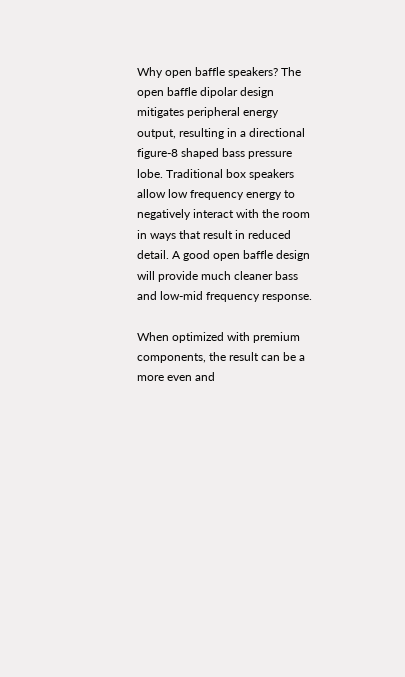Why open baffle speakers? The open baffle dipolar design mitigates peripheral energy output, resulting in a directional figure-8 shaped bass pressure lobe. Traditional box speakers allow low frequency energy to negatively interact with the room in ways that result in reduced detail. A good open baffle design will provide much cleaner bass and low-mid frequency response.

When optimized with premium components, the result can be a more even and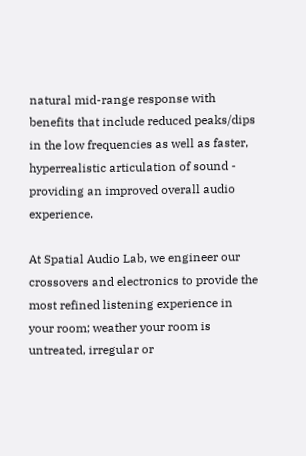natural mid-range response with benefits that include reduced peaks/dips in the low frequencies as well as faster, hyperrealistic articulation of sound - providing an improved overall audio experience.

At Spatial Audio Lab, we engineer our crossovers and electronics to provide the most refined listening experience in your room; weather your room is untreated, irregular or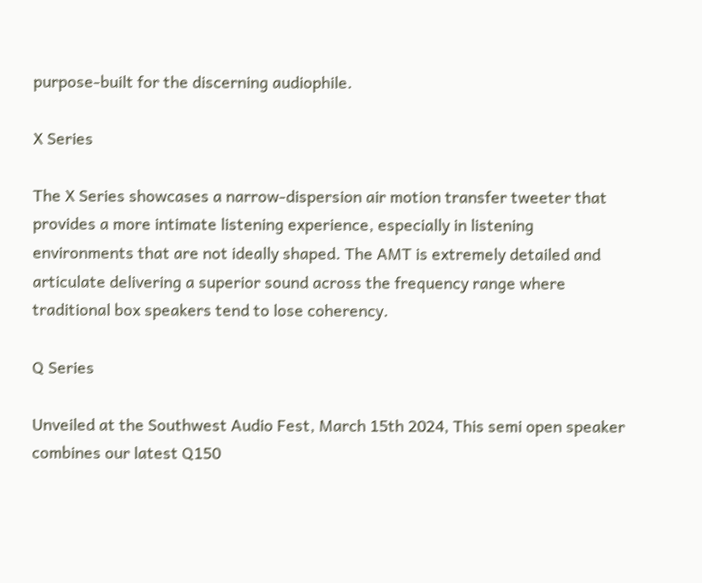purpose-built for the discerning audiophile.

X Series

The X Series showcases a narrow-dispersion air motion transfer tweeter that provides a more intimate listening experience, especially in listening environments that are not ideally shaped. The AMT is extremely detailed and articulate delivering a superior sound across the frequency range where traditional box speakers tend to lose coherency.

Q Series

Unveiled at the Southwest Audio Fest, March 15th 2024, This semi open speaker combines our latest Q150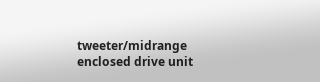tweeter/midrange enclosed drive unit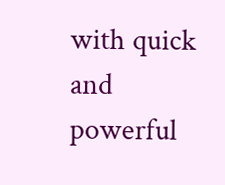with quick and powerful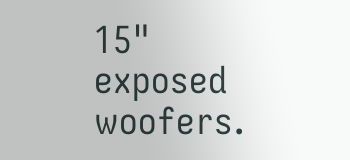15" exposed woofers.